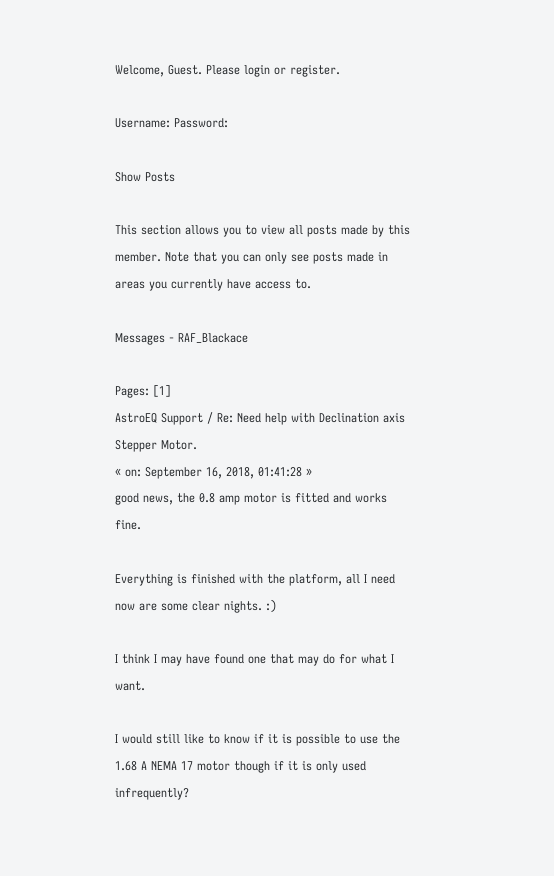Welcome, Guest. Please login or register.

Username: Password:

Show Posts

This section allows you to view all posts made by this member. Note that you can only see posts made in areas you currently have access to.

Messages - RAF_Blackace

Pages: [1]
AstroEQ Support / Re: Need help with Declination axis Stepper Motor.
« on: September 16, 2018, 01:41:28 »
good news, the 0.8 amp motor is fitted and works fine.

Everything is finished with the platform, all I need now are some clear nights. :)

I think I may have found one that may do for what I want.

I would still like to know if it is possible to use the 1.68 A NEMA 17 motor though if it is only used infrequently?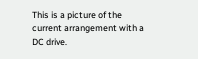This is a picture of the current arrangement with a DC drive.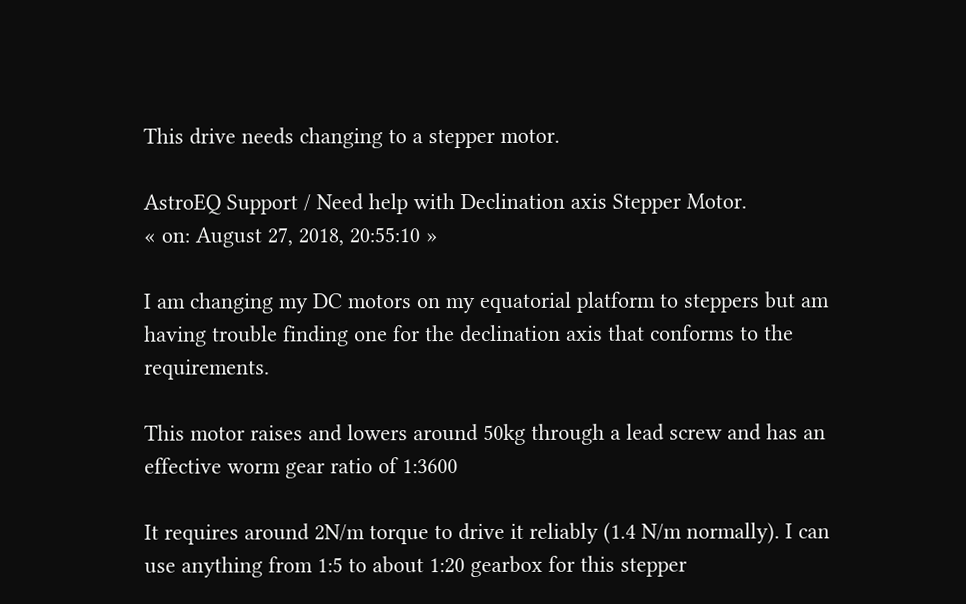This drive needs changing to a stepper motor.

AstroEQ Support / Need help with Declination axis Stepper Motor.
« on: August 27, 2018, 20:55:10 »

I am changing my DC motors on my equatorial platform to steppers but am having trouble finding one for the declination axis that conforms to the requirements.

This motor raises and lowers around 50kg through a lead screw and has an effective worm gear ratio of 1:3600

It requires around 2N/m torque to drive it reliably (1.4 N/m normally). I can use anything from 1:5 to about 1:20 gearbox for this stepper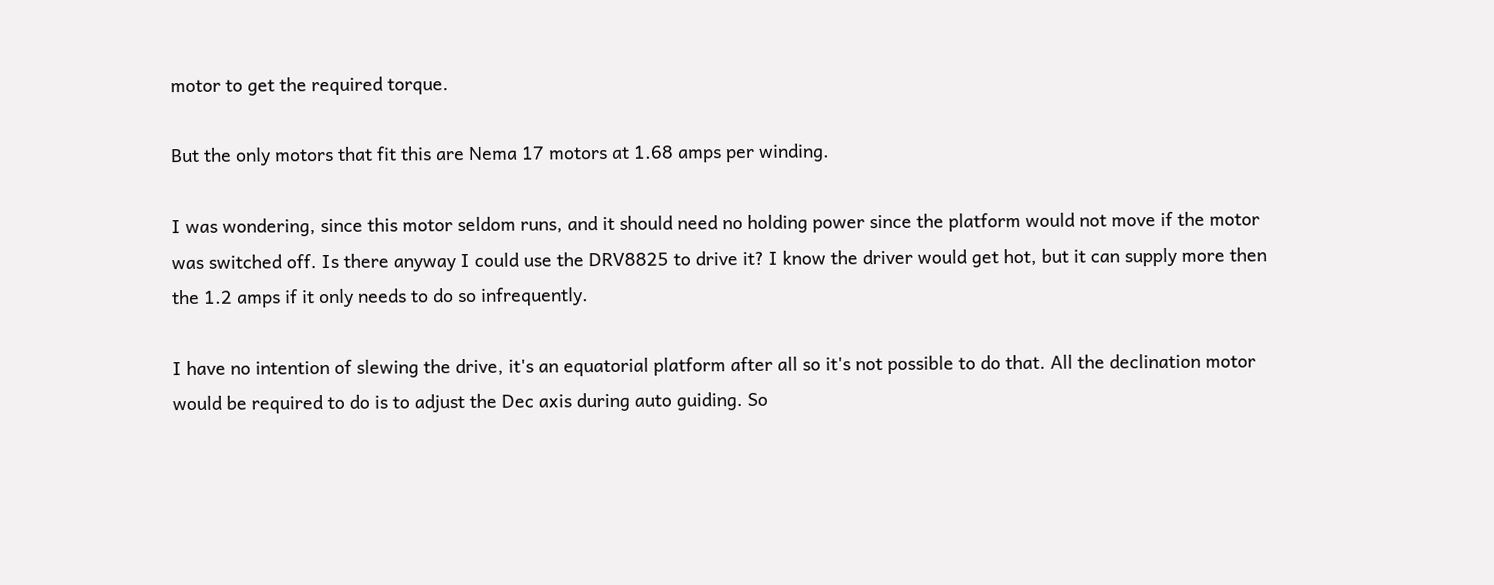motor to get the required torque.

But the only motors that fit this are Nema 17 motors at 1.68 amps per winding.

I was wondering, since this motor seldom runs, and it should need no holding power since the platform would not move if the motor was switched off. Is there anyway I could use the DRV8825 to drive it? I know the driver would get hot, but it can supply more then the 1.2 amps if it only needs to do so infrequently.

I have no intention of slewing the drive, it's an equatorial platform after all so it's not possible to do that. All the declination motor would be required to do is to adjust the Dec axis during auto guiding. So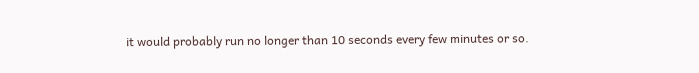it would probably run no longer than 10 seconds every few minutes or so.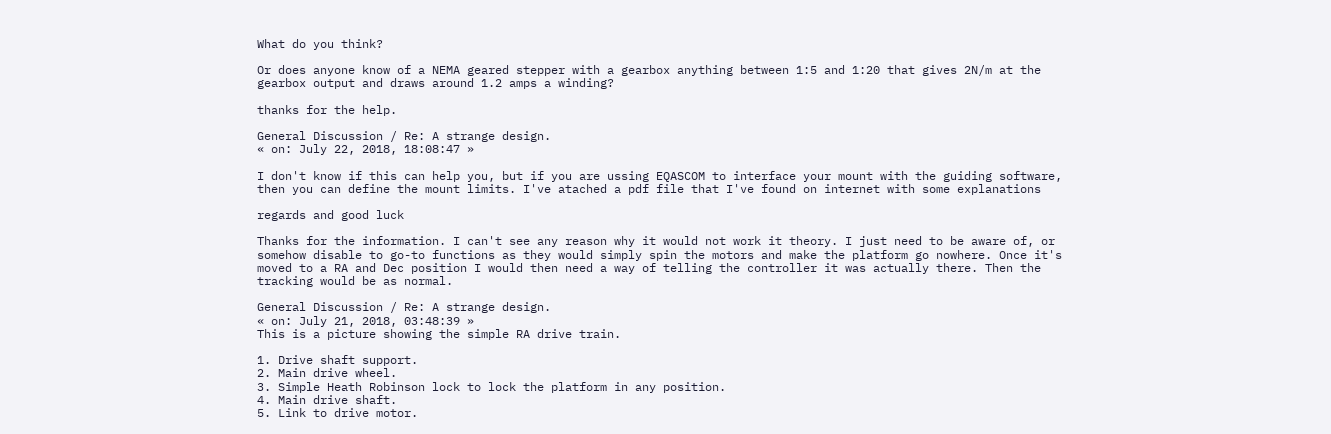What do you think?

Or does anyone know of a NEMA geared stepper with a gearbox anything between 1:5 and 1:20 that gives 2N/m at the gearbox output and draws around 1.2 amps a winding?

thanks for the help.

General Discussion / Re: A strange design.
« on: July 22, 2018, 18:08:47 »

I don't know if this can help you, but if you are ussing EQASCOM to interface your mount with the guiding software, then you can define the mount limits. I've atached a pdf file that I've found on internet with some explanations

regards and good luck

Thanks for the information. I can't see any reason why it would not work it theory. I just need to be aware of, or somehow disable to go-to functions as they would simply spin the motors and make the platform go nowhere. Once it's moved to a RA and Dec position I would then need a way of telling the controller it was actually there. Then the tracking would be as normal.

General Discussion / Re: A strange design.
« on: July 21, 2018, 03:48:39 »
This is a picture showing the simple RA drive train.

1. Drive shaft support.
2. Main drive wheel.
3. Simple Heath Robinson lock to lock the platform in any position.
4. Main drive shaft.
5. Link to drive motor.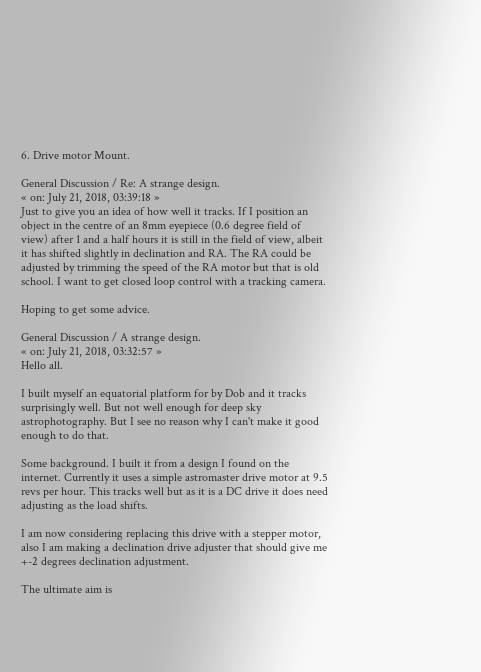6. Drive motor Mount.

General Discussion / Re: A strange design.
« on: July 21, 2018, 03:39:18 »
Just to give you an idea of how well it tracks. If I position an object in the centre of an 8mm eyepiece (0.6 degree field of view) after 1 and a half hours it is still in the field of view, albeit it has shifted slightly in declination and RA. The RA could be adjusted by trimming the speed of the RA motor but that is old school. I want to get closed loop control with a tracking camera.

Hoping to get some advice.

General Discussion / A strange design.
« on: July 21, 2018, 03:32:57 »
Hello all.

I built myself an equatorial platform for by Dob and it tracks surprisingly well. But not well enough for deep sky astrophotography. But I see no reason why I can't make it good enough to do that.

Some background. I built it from a design I found on the internet. Currently it uses a simple astromaster drive motor at 9.5 revs per hour. This tracks well but as it is a DC drive it does need adjusting as the load shifts.

I am now considering replacing this drive with a stepper motor, also I am making a declination drive adjuster that should give me +-2 degrees declination adjustment.

The ultimate aim is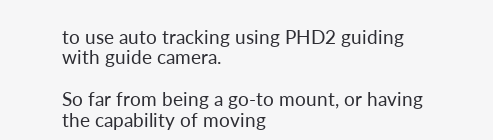to use auto tracking using PHD2 guiding with guide camera.

So far from being a go-to mount, or having the capability of moving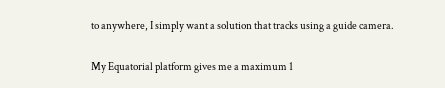to anywhere, I simply want a solution that tracks using a guide camera.

My Equatorial platform gives me a maximum 1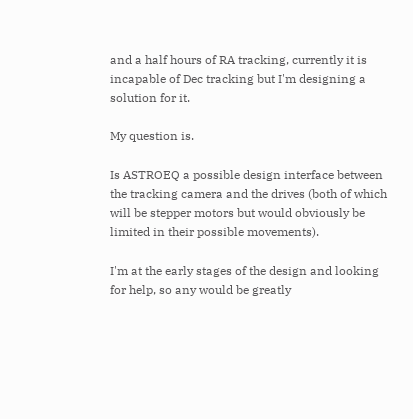and a half hours of RA tracking, currently it is incapable of Dec tracking but I'm designing a solution for it.

My question is.

Is ASTROEQ a possible design interface between the tracking camera and the drives (both of which will be stepper motors but would obviously be limited in their possible movements).

I'm at the early stages of the design and looking for help, so any would be greatly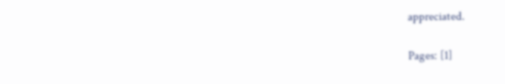appreciated.

Pages: [1]